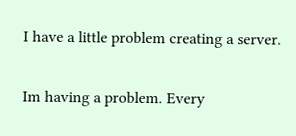I have a little problem creating a server.

Im having a problem. Every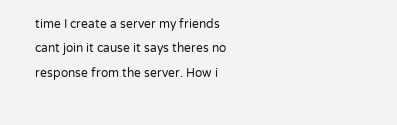time I create a server my friends cant join it cause it says theres no response from the server. How i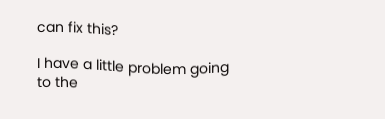can fix this?

I have a little problem going to the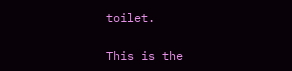toilet.

This is the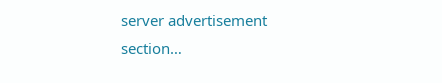server advertisement section…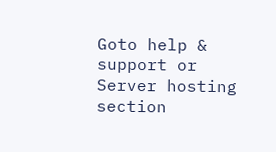Goto help & support or Server hosting section